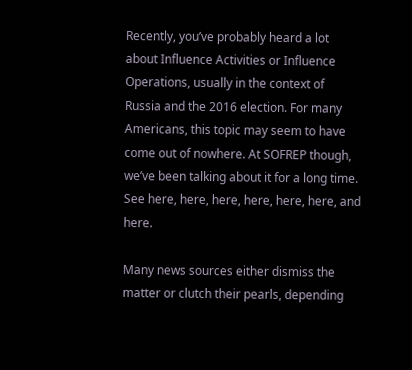Recently, you’ve probably heard a lot about Influence Activities or Influence Operations, usually in the context of Russia and the 2016 election. For many Americans, this topic may seem to have come out of nowhere. At SOFREP though, we’ve been talking about it for a long time. See here, here, here, here, here, here, and here.

Many news sources either dismiss the matter or clutch their pearls, depending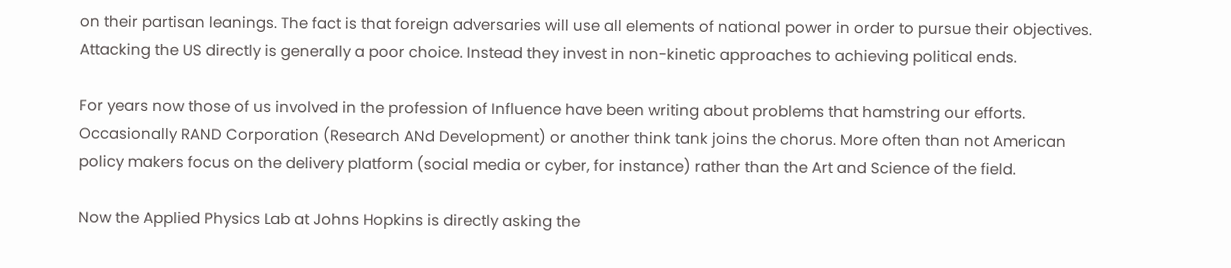on their partisan leanings. The fact is that foreign adversaries will use all elements of national power in order to pursue their objectives. Attacking the US directly is generally a poor choice. Instead they invest in non-kinetic approaches to achieving political ends.

For years now those of us involved in the profession of Influence have been writing about problems that hamstring our efforts. Occasionally RAND Corporation (Research ANd Development) or another think tank joins the chorus. More often than not American policy makers focus on the delivery platform (social media or cyber, for instance) rather than the Art and Science of the field.

Now the Applied Physics Lab at Johns Hopkins is directly asking the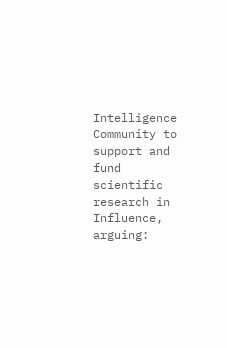Intelligence Community to support and fund scientific research in Influence, arguing: